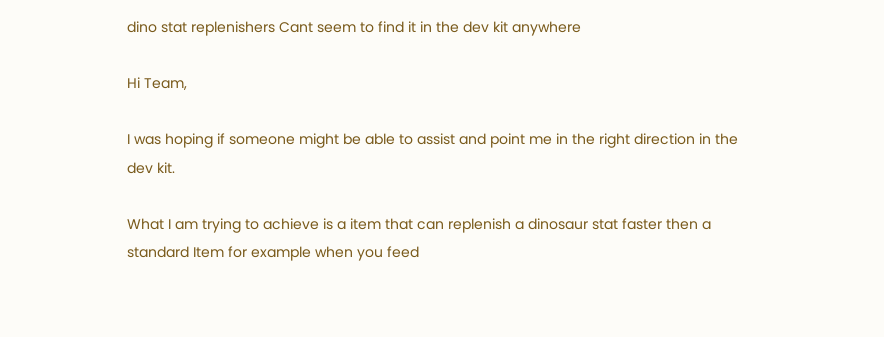dino stat replenishers Cant seem to find it in the dev kit anywhere

Hi Team,

I was hoping if someone might be able to assist and point me in the right direction in the dev kit.

What I am trying to achieve is a item that can replenish a dinosaur stat faster then a standard Item for example when you feed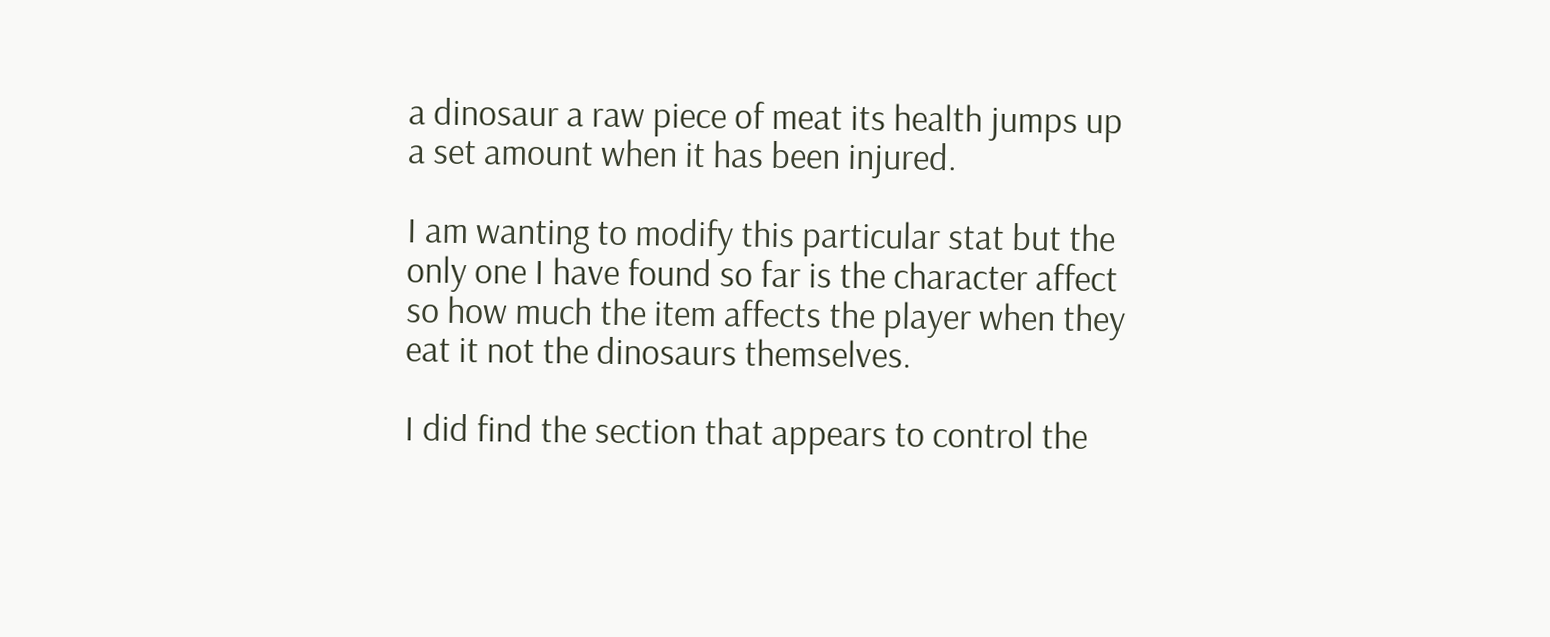a dinosaur a raw piece of meat its health jumps up a set amount when it has been injured.

I am wanting to modify this particular stat but the only one I have found so far is the character affect so how much the item affects the player when they eat it not the dinosaurs themselves.

I did find the section that appears to control the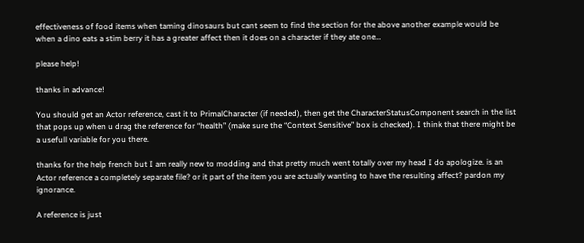effectiveness of food items when taming dinosaurs but cant seem to find the section for the above another example would be when a dino eats a stim berry it has a greater affect then it does on a character if they ate one…

please help!

thanks in advance!

You should get an Actor reference, cast it to PrimalCharacter (if needed), then get the CharacterStatusComponent search in the list that pops up when u drag the reference for “health” (make sure the “Context Sensitive” box is checked). I think that there might be a usefull variable for you there.

thanks for the help french but I am really new to modding and that pretty much went totally over my head I do apologize. is an Actor reference a completely separate file? or it part of the item you are actually wanting to have the resulting affect? pardon my ignorance.

A reference is just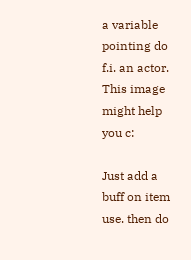a variable pointing do f.i. an actor.
This image might help you c:

Just add a buff on item use. then do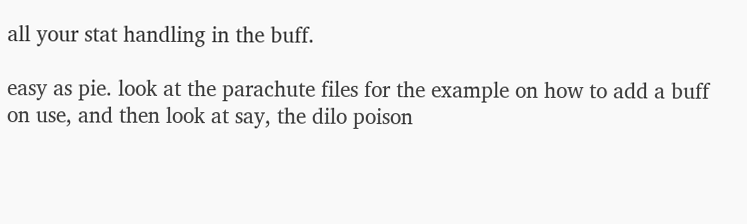all your stat handling in the buff.

easy as pie. look at the parachute files for the example on how to add a buff on use, and then look at say, the dilo poison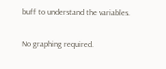buff to understand the variables.

No graphing required.